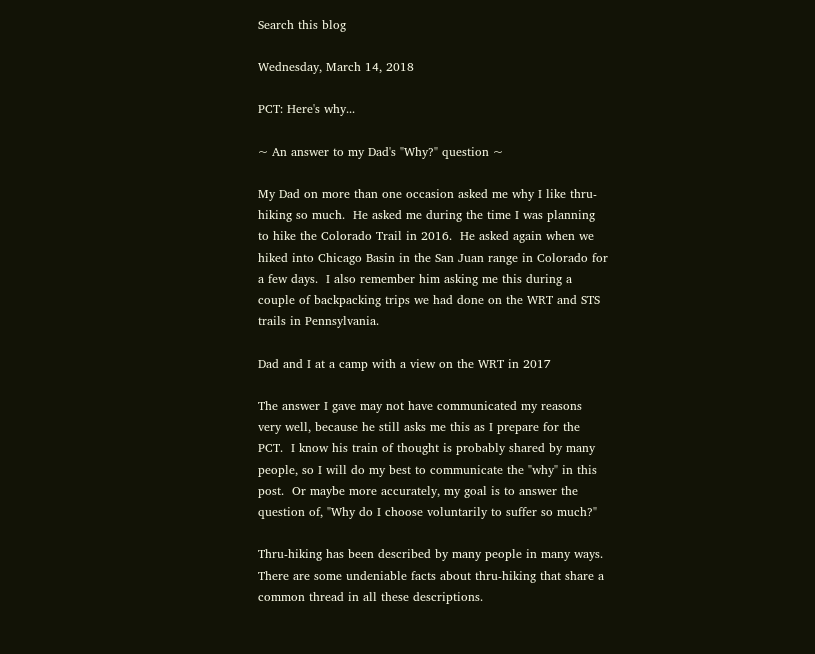Search this blog

Wednesday, March 14, 2018

PCT: Here's why...

~ An answer to my Dad's "Why?" question ~

My Dad on more than one occasion asked me why I like thru-hiking so much.  He asked me during the time I was planning to hike the Colorado Trail in 2016.  He asked again when we hiked into Chicago Basin in the San Juan range in Colorado for a few days.  I also remember him asking me this during a couple of backpacking trips we had done on the WRT and STS trails in Pennsylvania.

Dad and I at a camp with a view on the WRT in 2017

The answer I gave may not have communicated my reasons very well, because he still asks me this as I prepare for the PCT.  I know his train of thought is probably shared by many people, so I will do my best to communicate the "why" in this post.  Or maybe more accurately, my goal is to answer the question of, "Why do I choose voluntarily to suffer so much?"

Thru-hiking has been described by many people in many ways.  There are some undeniable facts about thru-hiking that share a common thread in all these descriptions.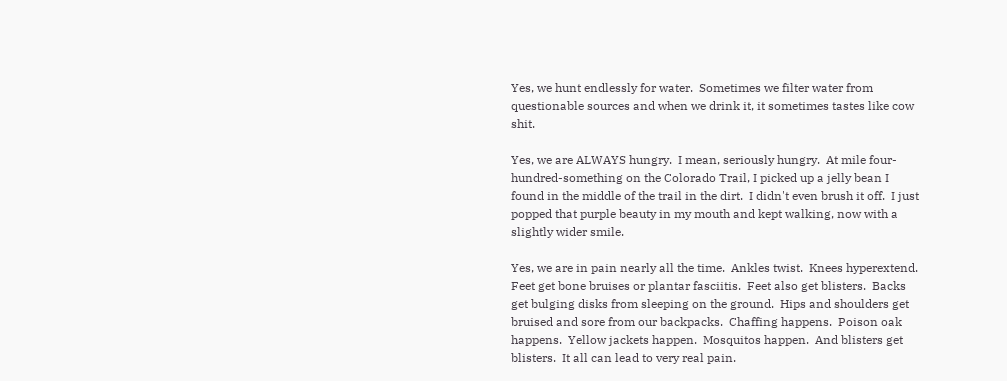Yes, we hunt endlessly for water.  Sometimes we filter water from questionable sources and when we drink it, it sometimes tastes like cow shit.

Yes, we are ALWAYS hungry.  I mean, seriously hungry.  At mile four-hundred-something on the Colorado Trail, I picked up a jelly bean I found in the middle of the trail in the dirt.  I didn't even brush it off.  I just popped that purple beauty in my mouth and kept walking, now with a slightly wider smile.

Yes, we are in pain nearly all the time.  Ankles twist.  Knees hyperextend.  Feet get bone bruises or plantar fasciitis.  Feet also get blisters.  Backs get bulging disks from sleeping on the ground.  Hips and shoulders get bruised and sore from our backpacks.  Chaffing happens.  Poison oak happens.  Yellow jackets happen.  Mosquitos happen.  And blisters get blisters.  It all can lead to very real pain.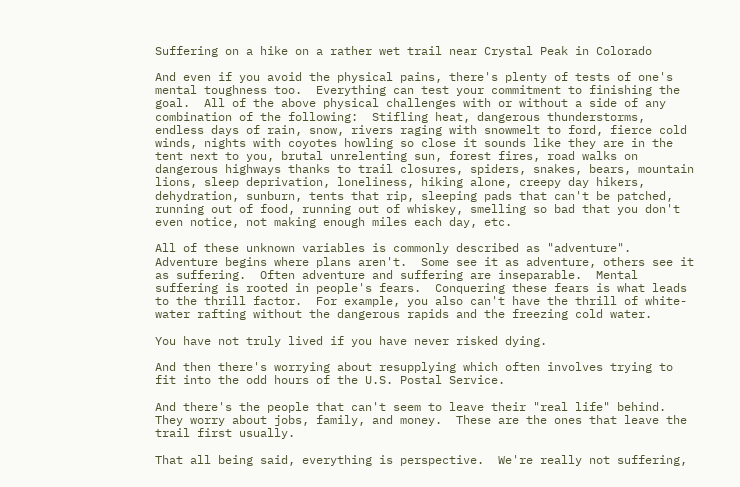Suffering on a hike on a rather wet trail near Crystal Peak in Colorado

And even if you avoid the physical pains, there's plenty of tests of one's mental toughness too.  Everything can test your commitment to finishing the goal.  All of the above physical challenges with or without a side of any combination of the following:  Stifling heat, dangerous thunderstorms, endless days of rain, snow, rivers raging with snowmelt to ford, fierce cold winds, nights with coyotes howling so close it sounds like they are in the tent next to you, brutal unrelenting sun, forest fires, road walks on dangerous highways thanks to trail closures, spiders, snakes, bears, mountain lions, sleep deprivation, loneliness, hiking alone, creepy day hikers, dehydration, sunburn, tents that rip, sleeping pads that can't be patched, running out of food, running out of whiskey, smelling so bad that you don't even notice, not making enough miles each day, etc.

All of these unknown variables is commonly described as "adventure".  Adventure begins where plans aren't.  Some see it as adventure, others see it as suffering.  Often adventure and suffering are inseparable.  Mental suffering is rooted in people's fears.  Conquering these fears is what leads to the thrill factor.  For example, you also can't have the thrill of white-water rafting without the dangerous rapids and the freezing cold water.

You have not truly lived if you have never risked dying.

And then there's worrying about resupplying which often involves trying to fit into the odd hours of the U.S. Postal Service.

And there's the people that can't seem to leave their "real life" behind.  They worry about jobs, family, and money.  These are the ones that leave the trail first usually.

That all being said, everything is perspective.  We're really not suffering,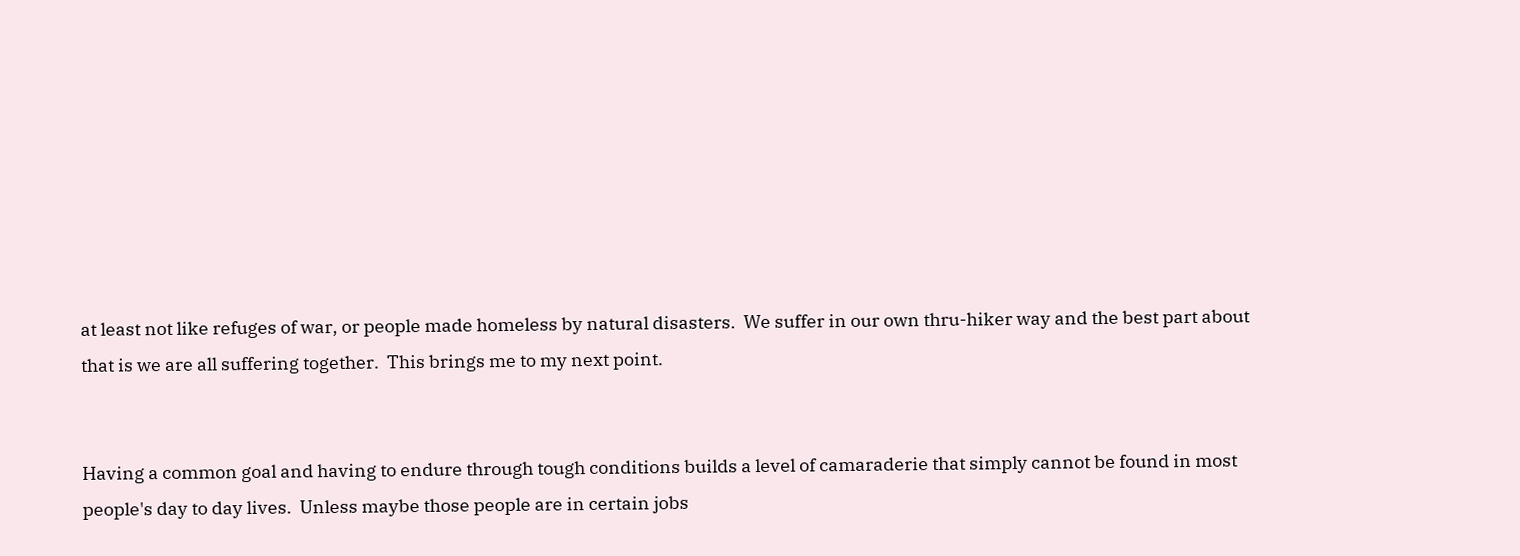at least not like refuges of war, or people made homeless by natural disasters.  We suffer in our own thru-hiker way and the best part about that is we are all suffering together.  This brings me to my next point.


Having a common goal and having to endure through tough conditions builds a level of camaraderie that simply cannot be found in most people's day to day lives.  Unless maybe those people are in certain jobs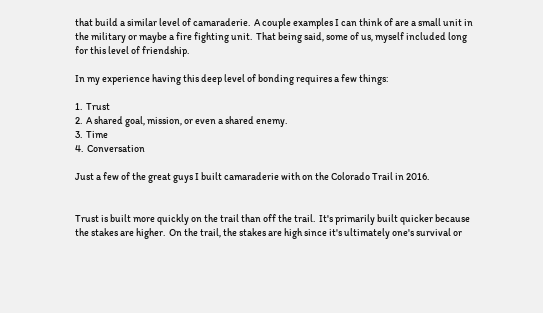that build a similar level of camaraderie.  A couple examples I can think of are a small unit in the military or maybe a fire fighting unit.  That being said, some of us, myself included long for this level of friendship.

In my experience having this deep level of bonding requires a few things:

1.  Trust
2.  A shared goal, mission, or even a shared enemy.
3.  Time
4.  Conversation

Just a few of the great guys I built camaraderie with on the Colorado Trail in 2016.


Trust is built more quickly on the trail than off the trail.  It's primarily built quicker because the stakes are higher.  On the trail, the stakes are high since it's ultimately one's survival or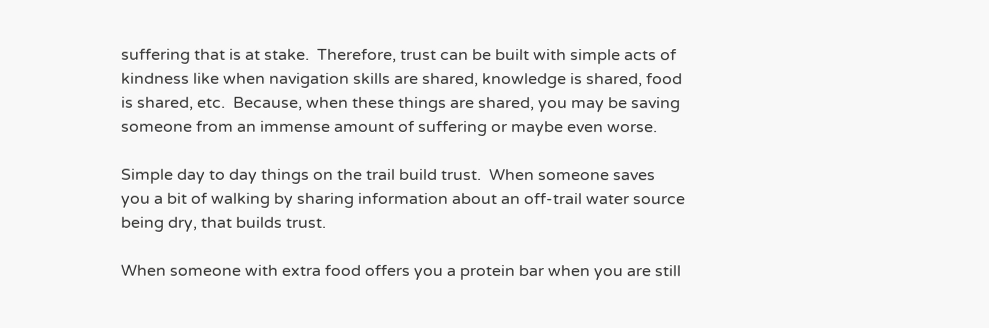suffering that is at stake.  Therefore, trust can be built with simple acts of kindness like when navigation skills are shared, knowledge is shared, food is shared, etc.  Because, when these things are shared, you may be saving someone from an immense amount of suffering or maybe even worse.

Simple day to day things on the trail build trust.  When someone saves you a bit of walking by sharing information about an off-trail water source being dry, that builds trust.

When someone with extra food offers you a protein bar when you are still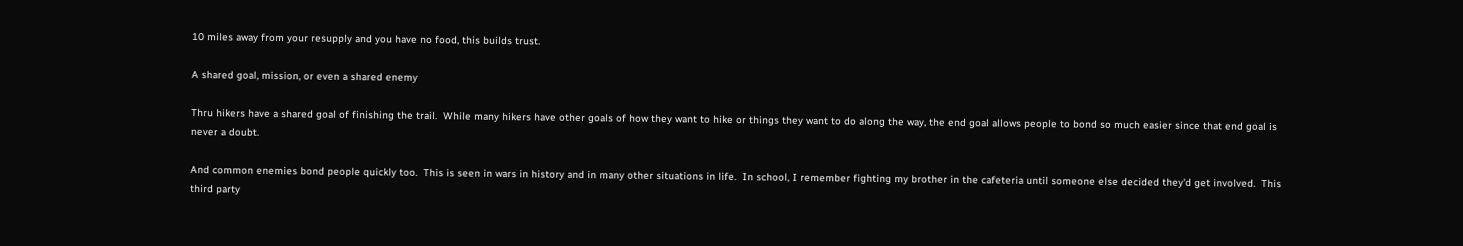10 miles away from your resupply and you have no food, this builds trust.

A shared goal, mission, or even a shared enemy

Thru hikers have a shared goal of finishing the trail.  While many hikers have other goals of how they want to hike or things they want to do along the way, the end goal allows people to bond so much easier since that end goal is never a doubt.

And common enemies bond people quickly too.  This is seen in wars in history and in many other situations in life.  In school, I remember fighting my brother in the cafeteria until someone else decided they'd get involved.  This third party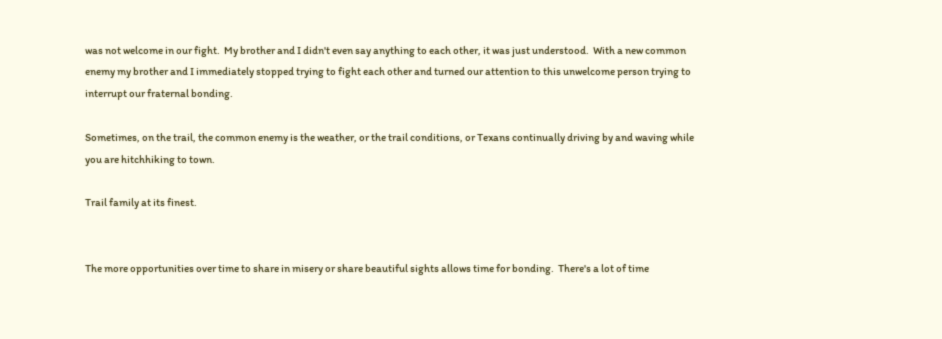was not welcome in our fight.  My brother and I didn't even say anything to each other, it was just understood.  With a new common enemy my brother and I immediately stopped trying to fight each other and turned our attention to this unwelcome person trying to interrupt our fraternal bonding.

Sometimes, on the trail, the common enemy is the weather, or the trail conditions, or Texans continually driving by and waving while you are hitchhiking to town.

Trail family at its finest.


The more opportunities over time to share in misery or share beautiful sights allows time for bonding.  There's a lot of time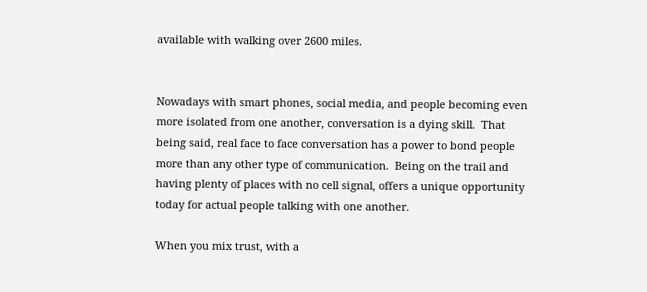available with walking over 2600 miles.


Nowadays with smart phones, social media, and people becoming even more isolated from one another, conversation is a dying skill.  That being said, real face to face conversation has a power to bond people more than any other type of communication.  Being on the trail and having plenty of places with no cell signal, offers a unique opportunity today for actual people talking with one another.

When you mix trust, with a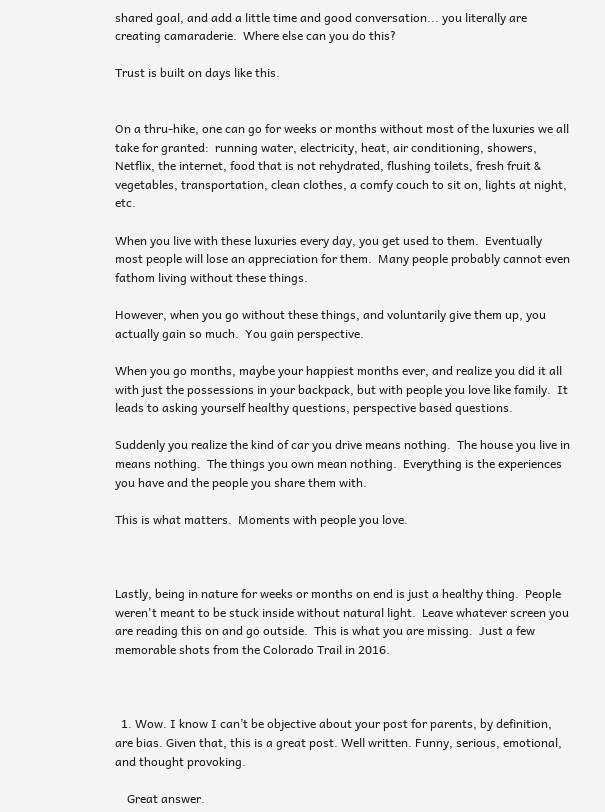shared goal, and add a little time and good conversation... you literally are creating camaraderie.  Where else can you do this?

Trust is built on days like this.


On a thru-hike, one can go for weeks or months without most of the luxuries we all take for granted:  running water, electricity, heat, air conditioning, showers, Netflix, the internet, food that is not rehydrated, flushing toilets, fresh fruit & vegetables, transportation, clean clothes, a comfy couch to sit on, lights at night, etc.

When you live with these luxuries every day, you get used to them.  Eventually most people will lose an appreciation for them.  Many people probably cannot even fathom living without these things.

However, when you go without these things, and voluntarily give them up, you actually gain so much.  You gain perspective.

When you go months, maybe your happiest months ever, and realize you did it all with just the possessions in your backpack, but with people you love like family.  It leads to asking yourself healthy questions, perspective based questions.

Suddenly you realize the kind of car you drive means nothing.  The house you live in means nothing.  The things you own mean nothing.  Everything is the experiences you have and the people you share them with.

This is what matters.  Moments with people you love.



Lastly, being in nature for weeks or months on end is just a healthy thing.  People weren't meant to be stuck inside without natural light.  Leave whatever screen you are reading this on and go outside.  This is what you are missing.  Just a few memorable shots from the Colorado Trail in 2016.



  1. Wow. I know I can’t be objective about your post for parents, by definition, are bias. Given that, this is a great post. Well written. Funny, serious, emotional, and thought provoking.

    Great answer.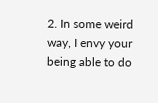2. In some weird way, I envy your being able to do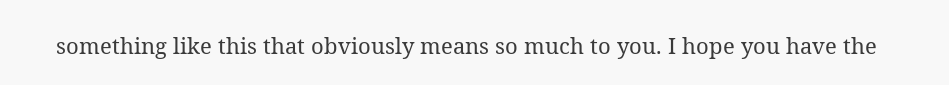something like this that obviously means so much to you. I hope you have the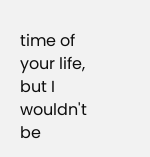time of your life, but I wouldn't be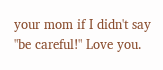your mom if I didn't say "be careful!" Love you.